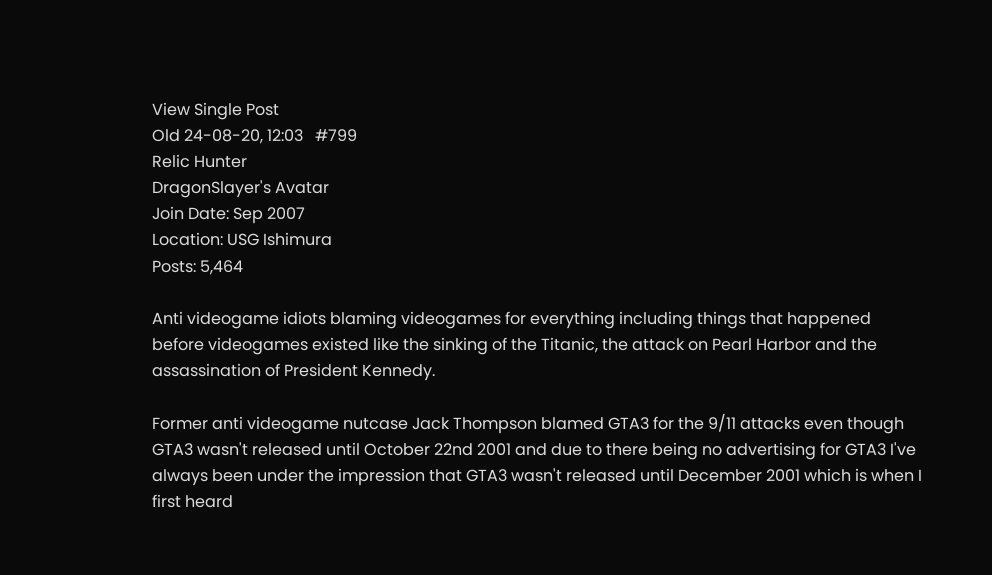View Single Post
Old 24-08-20, 12:03   #799
Relic Hunter
DragonSlayer's Avatar
Join Date: Sep 2007
Location: USG Ishimura
Posts: 5,464

Anti videogame idiots blaming videogames for everything including things that happened before videogames existed like the sinking of the Titanic, the attack on Pearl Harbor and the assassination of President Kennedy.

Former anti videogame nutcase Jack Thompson blamed GTA3 for the 9/11 attacks even though GTA3 wasn't released until October 22nd 2001 and due to there being no advertising for GTA3 I've always been under the impression that GTA3 wasn't released until December 2001 which is when I first heard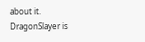about it.
DragonSlayer is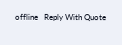offline   Reply With Quote